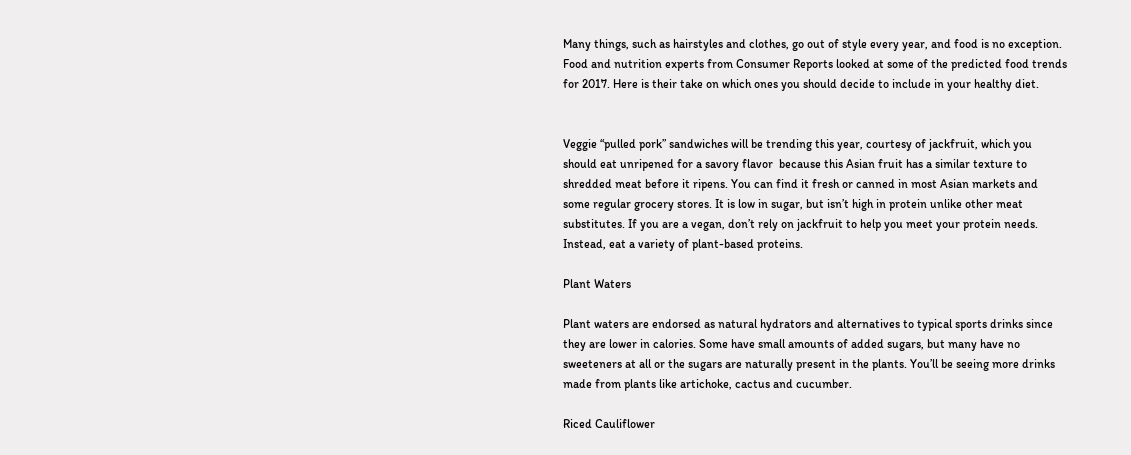Many things, such as hairstyles and clothes, go out of style every year, and food is no exception. Food and nutrition experts from Consumer Reports looked at some of the predicted food trends for 2017. Here is their take on which ones you should decide to include in your healthy diet.


Veggie “pulled pork” sandwiches will be trending this year, courtesy of jackfruit, which you should eat unripened for a savory flavor  because this Asian fruit has a similar texture to shredded meat before it ripens. You can find it fresh or canned in most Asian markets and some regular grocery stores. It is low in sugar, but isn’t high in protein unlike other meat substitutes. If you are a vegan, don’t rely on jackfruit to help you meet your protein needs. Instead, eat a variety of plant-based proteins.

Plant Waters

Plant waters are endorsed as natural hydrators and alternatives to typical sports drinks since they are lower in calories. Some have small amounts of added sugars, but many have no sweeteners at all or the sugars are naturally present in the plants. You’ll be seeing more drinks made from plants like artichoke, cactus and cucumber.

Riced Cauliflower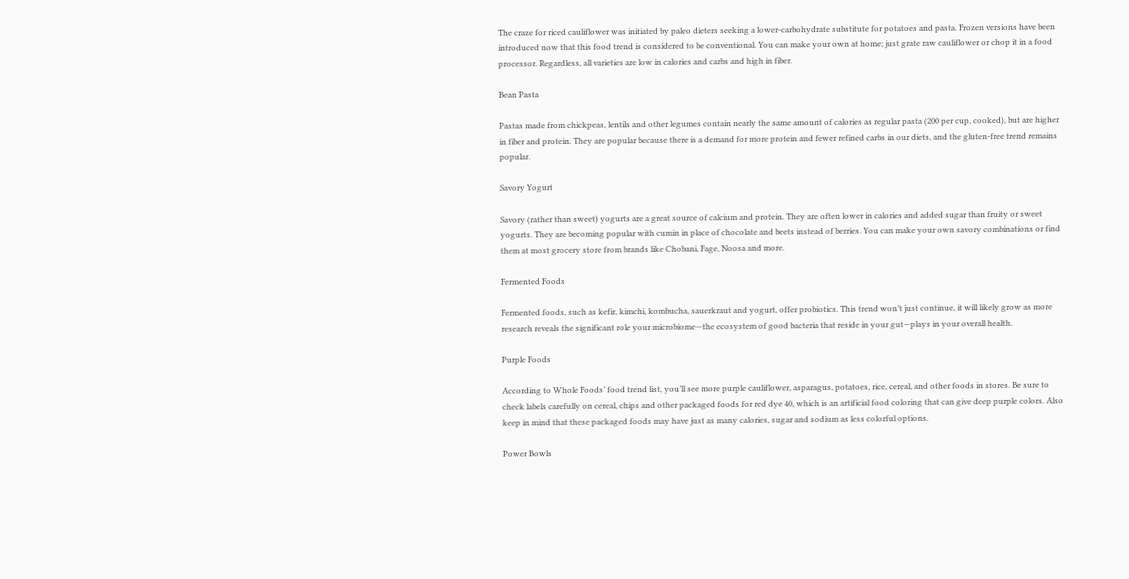The craze for riced cauliflower was initiated by paleo dieters seeking a lower-carbohydrate substitute for potatoes and pasta. Frozen versions have been introduced now that this food trend is considered to be conventional. You can make your own at home; just grate raw cauliflower or chop it in a food processor. Regardless, all varieties are low in calories and carbs and high in fiber.

Bean Pasta

Pastas made from chickpeas, lentils and other legumes contain nearly the same amount of calories as regular pasta (200 per cup, cooked), but are higher in fiber and protein. They are popular because there is a demand for more protein and fewer refined carbs in our diets, and the gluten-free trend remains popular.

Savory Yogurt

Savory (rather than sweet) yogurts are a great source of calcium and protein. They are often lower in calories and added sugar than fruity or sweet yogurts. They are becoming popular with cumin in place of chocolate and beets instead of berries. You can make your own savory combinations or find them at most grocery store from brands like Chobani, Fage, Noosa and more.

Fermented Foods

Fermented foods, such as kefir, kimchi, kombucha, sauerkraut and yogurt, offer probiotics. This trend won’t just continue, it will likely grow as more research reveals the significant role your microbiome—the ecosystem of good bacteria that reside in your gut—plays in your overall health.

Purple Foods

According to Whole Foods’ food trend list, you’ll see more purple cauliflower, asparagus, potatoes, rice, cereal, and other foods in stores. Be sure to check labels carefully on cereal, chips and other packaged foods for red dye 40, which is an artificial food coloring that can give deep purple colors. Also keep in mind that these packaged foods may have just as many calories, sugar and sodium as less colorful options.

Power Bowls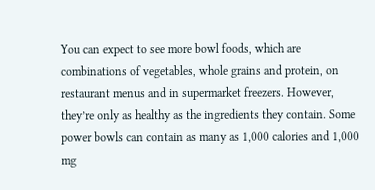You can expect to see more bowl foods, which are combinations of vegetables, whole grains and protein, on restaurant menus and in supermarket freezers. However, they’re only as healthy as the ingredients they contain. Some power bowls can contain as many as 1,000 calories and 1,000 mg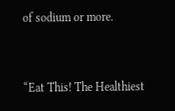of sodium or more.


“Eat This! The Healthiest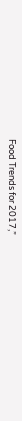Food Trends for 2017,”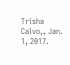Trisha Calvo,, Jan. 1, 2017.